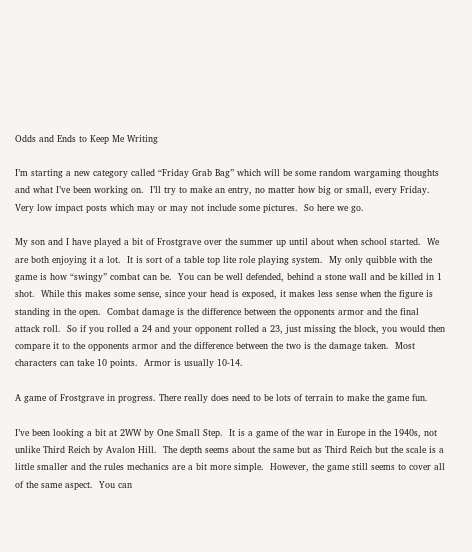Odds and Ends to Keep Me Writing

I’m starting a new category called “Friday Grab Bag” which will be some random wargaming thoughts and what I’ve been working on.  I’ll try to make an entry, no matter how big or small, every Friday.  Very low impact posts which may or may not include some pictures.  So here we go.

My son and I have played a bit of Frostgrave over the summer up until about when school started.  We are both enjoying it a lot.  It is sort of a table top lite role playing system.  My only quibble with the game is how “swingy” combat can be.  You can be well defended, behind a stone wall and be killed in 1 shot.  While this makes some sense, since your head is exposed, it makes less sense when the figure is standing in the open.  Combat damage is the difference between the opponents armor and the final attack roll.  So if you rolled a 24 and your opponent rolled a 23, just missing the block, you would then compare it to the opponents armor and the difference between the two is the damage taken.  Most characters can take 10 points.  Armor is usually 10-14.

A game of Frostgrave in progress. There really does need to be lots of terrain to make the game fun.

I’ve been looking a bit at 2WW by One Small Step.  It is a game of the war in Europe in the 1940s, not unlike Third Reich by Avalon Hill.  The depth seems about the same but as Third Reich but the scale is a little smaller and the rules mechanics are a bit more simple.  However, the game still seems to cover all of the same aspect.  You can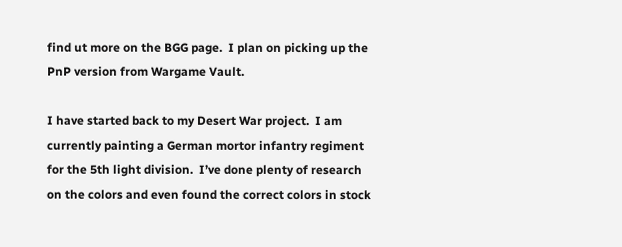find ut more on the BGG page.  I plan on picking up the PnP version from Wargame Vault.

I have started back to my Desert War project.  I am currently painting a German mortor infantry regiment for the 5th light division.  I’ve done plenty of research on the colors and even found the correct colors in stock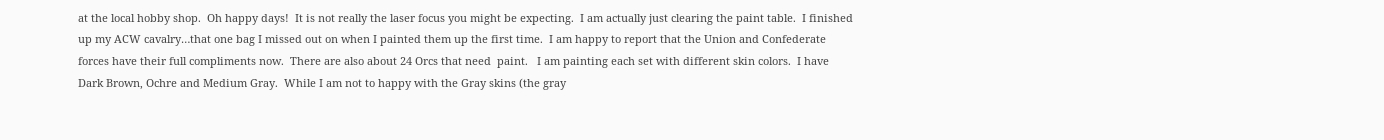at the local hobby shop.  Oh happy days!  It is not really the laser focus you might be expecting.  I am actually just clearing the paint table.  I finished up my ACW cavalry…that one bag I missed out on when I painted them up the first time.  I am happy to report that the Union and Confederate forces have their full compliments now.  There are also about 24 Orcs that need  paint.   I am painting each set with different skin colors.  I have Dark Brown, Ochre and Medium Gray.  While I am not to happy with the Gray skins (the gray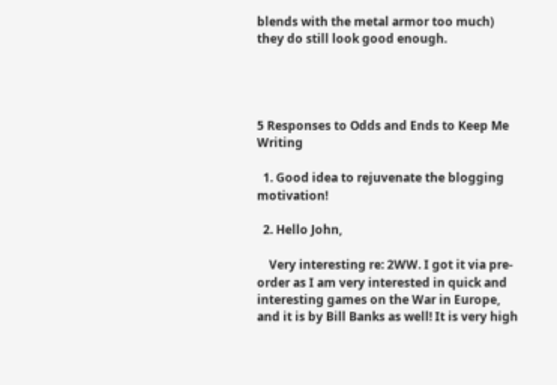blends with the metal armor too much) they do still look good enough.




5 Responses to Odds and Ends to Keep Me Writing

  1. Good idea to rejuvenate the blogging motivation!

  2. Hello John,

    Very interesting re: 2WW. I got it via pre-order as I am very interested in quick and interesting games on the War in Europe, and it is by Bill Banks as well! It is very high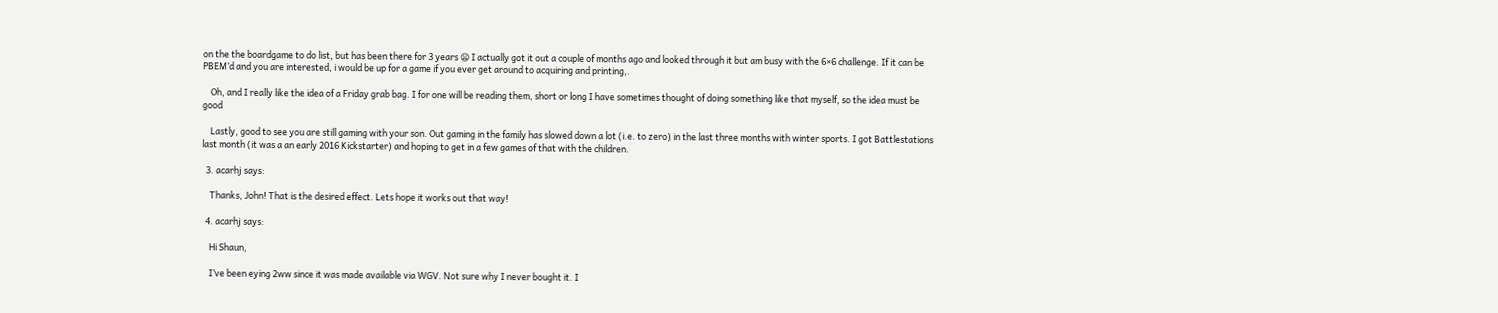on the the boardgame to do list, but has been there for 3 years 😦 I actually got it out a couple of months ago and looked through it but am busy with the 6×6 challenge. If it can be PBEM’d and you are interested, i would be up for a game if you ever get around to acquiring and printing,.

    Oh, and I really like the idea of a Friday grab bag. I for one will be reading them, short or long I have sometimes thought of doing something like that myself, so the idea must be good

    Lastly, good to see you are still gaming with your son. Out gaming in the family has slowed down a lot (i.e. to zero) in the last three months with winter sports. I got Battlestations last month (it was a an early 2016 Kickstarter) and hoping to get in a few games of that with the children.

  3. acarhj says:

    Thanks, John! That is the desired effect. Lets hope it works out that way!

  4. acarhj says:

    Hi Shaun,

    I’ve been eying 2ww since it was made available via WGV. Not sure why I never bought it. I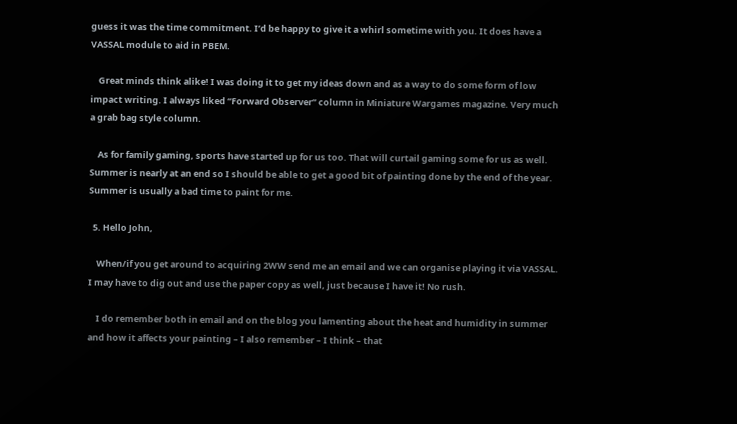guess it was the time commitment. I’d be happy to give it a whirl sometime with you. It does have a VASSAL module to aid in PBEM.

    Great minds think alike! I was doing it to get my ideas down and as a way to do some form of low impact writing. I always liked “Forward Observer” column in Miniature Wargames magazine. Very much a grab bag style column.

    As for family gaming, sports have started up for us too. That will curtail gaming some for us as well. Summer is nearly at an end so I should be able to get a good bit of painting done by the end of the year. Summer is usually a bad time to paint for me.

  5. Hello John,

    When/if you get around to acquiring 2WW send me an email and we can organise playing it via VASSAL. I may have to dig out and use the paper copy as well, just because I have it! No rush.

    I do remember both in email and on the blog you lamenting about the heat and humidity in summer and how it affects your painting – I also remember – I think – that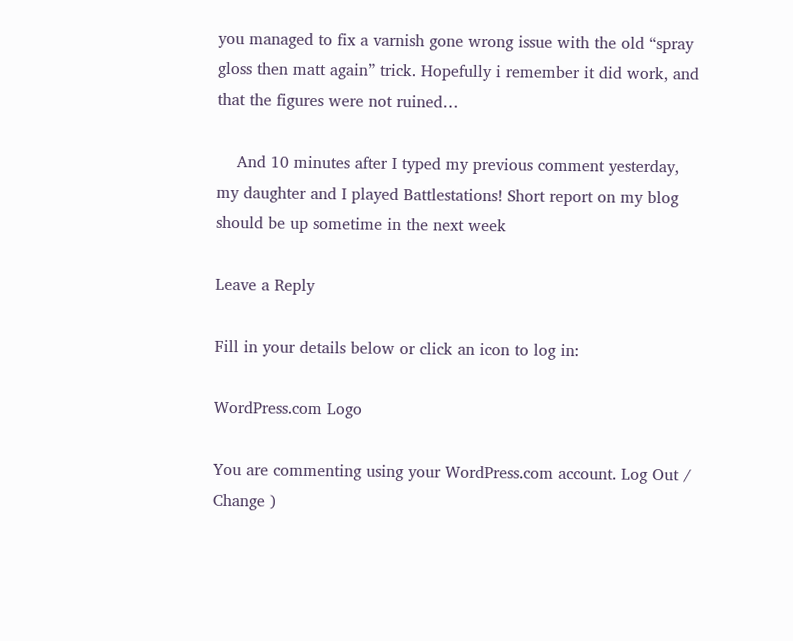you managed to fix a varnish gone wrong issue with the old “spray gloss then matt again” trick. Hopefully i remember it did work, and that the figures were not ruined…

    And 10 minutes after I typed my previous comment yesterday, my daughter and I played Battlestations! Short report on my blog should be up sometime in the next week

Leave a Reply

Fill in your details below or click an icon to log in:

WordPress.com Logo

You are commenting using your WordPress.com account. Log Out /  Change )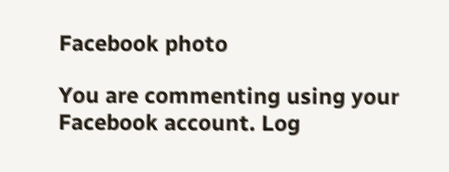Facebook photo

You are commenting using your Facebook account. Log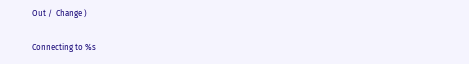Out /  Change )

Connecting to %s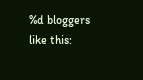%d bloggers like this: